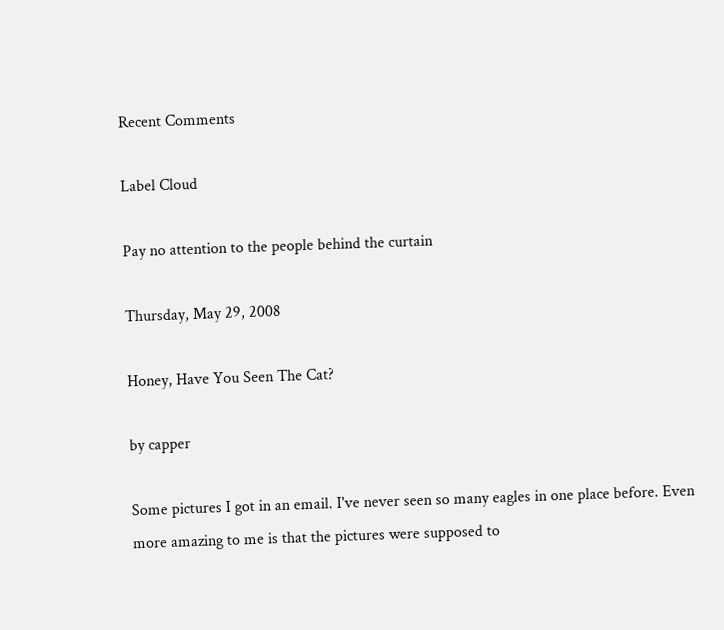Recent Comments

Label Cloud

Pay no attention to the people behind the curtain

Thursday, May 29, 2008

Honey, Have You Seen The Cat?

by capper

Some pictures I got in an email. I've never seen so many eagles in one place before. Even more amazing to me is that the pictures were supposed to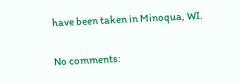have been taken in Minoqua, WI.

No comments: